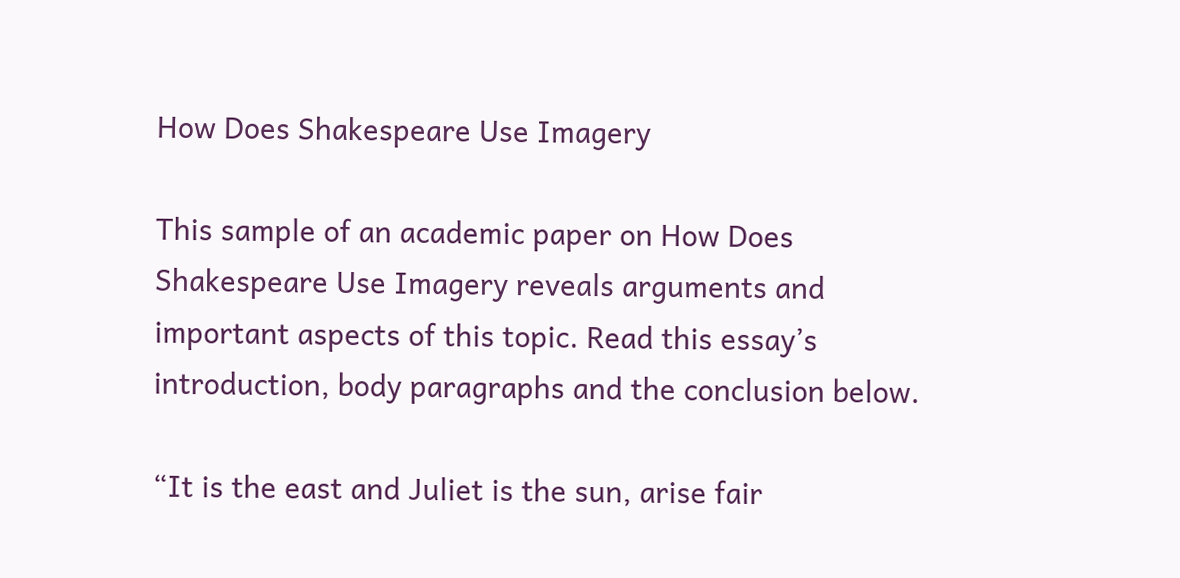How Does Shakespeare Use Imagery

This sample of an academic paper on How Does Shakespeare Use Imagery reveals arguments and important aspects of this topic. Read this essay’s introduction, body paragraphs and the conclusion below.

“It is the east and Juliet is the sun, arise fair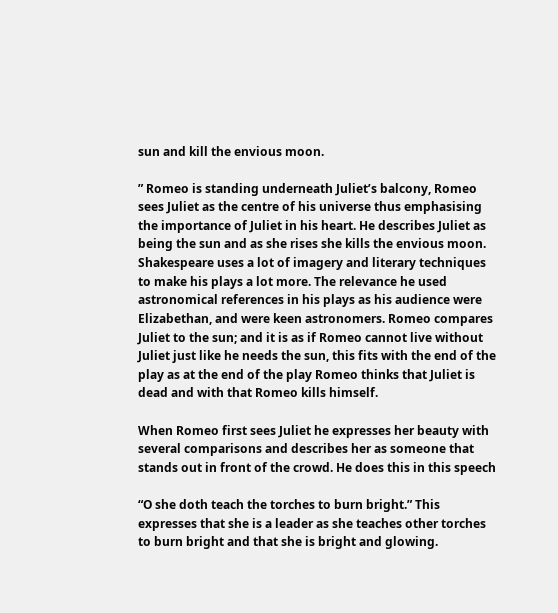sun and kill the envious moon.

” Romeo is standing underneath Juliet’s balcony, Romeo sees Juliet as the centre of his universe thus emphasising the importance of Juliet in his heart. He describes Juliet as being the sun and as she rises she kills the envious moon. Shakespeare uses a lot of imagery and literary techniques to make his plays a lot more. The relevance he used astronomical references in his plays as his audience were Elizabethan, and were keen astronomers. Romeo compares Juliet to the sun; and it is as if Romeo cannot live without Juliet just like he needs the sun, this fits with the end of the play as at the end of the play Romeo thinks that Juliet is dead and with that Romeo kills himself.

When Romeo first sees Juliet he expresses her beauty with several comparisons and describes her as someone that stands out in front of the crowd. He does this in this speech

“O she doth teach the torches to burn bright.” This expresses that she is a leader as she teaches other torches to burn bright and that she is bright and glowing.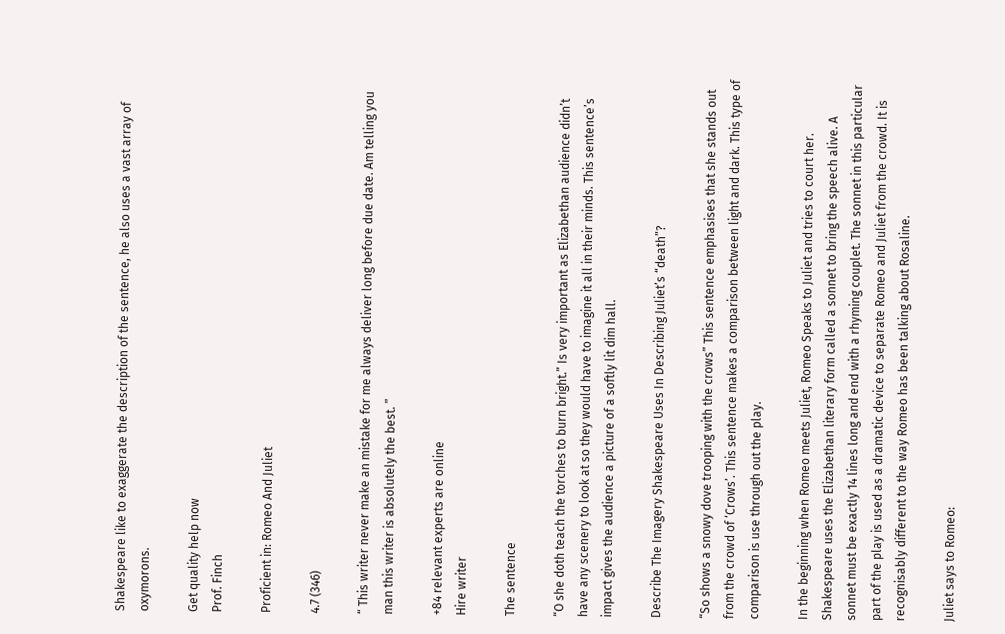Shakespeare like to exaggerate the description of the sentence, he also uses a vast array of oxymorons.

Get quality help now
Prof. Finch

Proficient in: Romeo And Juliet

4.7 (346)

“ This writer never make an mistake for me always deliver long before due date. Am telling you man this writer is absolutely the best. ”

+84 relevant experts are online
Hire writer

The sentence

“O she doth teach the torches to burn bright.” Is very important as Elizabethan audience didn’t have any scenery to look at so they would have to imagine it all in their minds. This sentence’s impact gives the audience a picture of a softly lit dim hall.

Describe The Imagery Shakespeare Uses In Describing Juliet’s “death”?

“So shows a snowy dove trooping with the crows” This sentence emphasises that she stands out from the crowd of ‘Crows’. This sentence makes a comparison between light and dark. This type of comparison is use through out the play.

In the beginning when Romeo meets Juliet, Romeo Speaks to Juliet and tries to court her. Shakespeare uses the Elizabethan literary form called a sonnet to bring the speech alive. A sonnet must be exactly 14 lines long and end with a rhyming couplet. The sonnet in this particular part of the play is used as a dramatic device to separate Romeo and Juliet from the crowd. It is recognisably different to the way Romeo has been talking about Rosaline.

Juliet says to Romeo: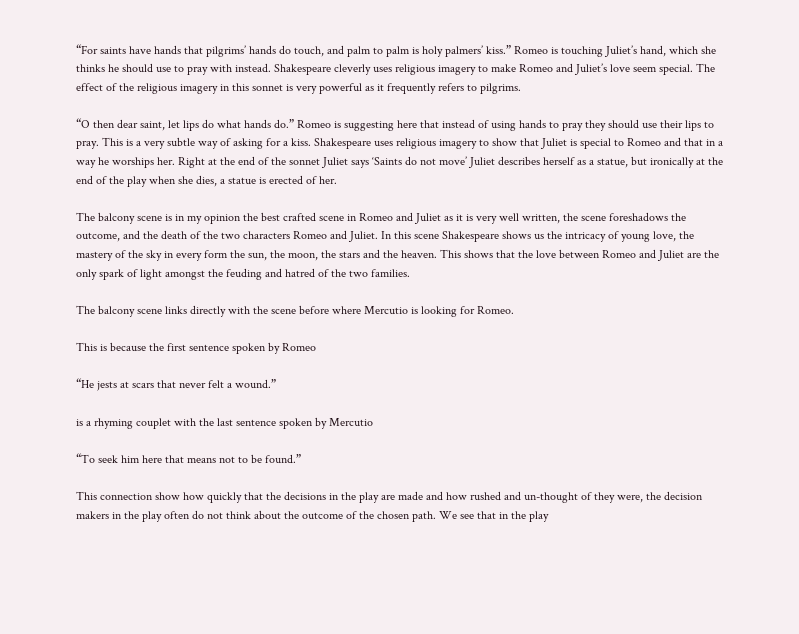“For saints have hands that pilgrims’ hands do touch, and palm to palm is holy palmers’ kiss.” Romeo is touching Juliet’s hand, which she thinks he should use to pray with instead. Shakespeare cleverly uses religious imagery to make Romeo and Juliet’s love seem special. The effect of the religious imagery in this sonnet is very powerful as it frequently refers to pilgrims.

“O then dear saint, let lips do what hands do.” Romeo is suggesting here that instead of using hands to pray they should use their lips to pray. This is a very subtle way of asking for a kiss. Shakespeare uses religious imagery to show that Juliet is special to Romeo and that in a way he worships her. Right at the end of the sonnet Juliet says ‘Saints do not move’ Juliet describes herself as a statue, but ironically at the end of the play when she dies, a statue is erected of her.

The balcony scene is in my opinion the best crafted scene in Romeo and Juliet as it is very well written, the scene foreshadows the outcome, and the death of the two characters Romeo and Juliet. In this scene Shakespeare shows us the intricacy of young love, the mastery of the sky in every form the sun, the moon, the stars and the heaven. This shows that the love between Romeo and Juliet are the only spark of light amongst the feuding and hatred of the two families.

The balcony scene links directly with the scene before where Mercutio is looking for Romeo.

This is because the first sentence spoken by Romeo

“He jests at scars that never felt a wound.”

is a rhyming couplet with the last sentence spoken by Mercutio

“To seek him here that means not to be found.”

This connection show how quickly that the decisions in the play are made and how rushed and un-thought of they were, the decision makers in the play often do not think about the outcome of the chosen path. We see that in the play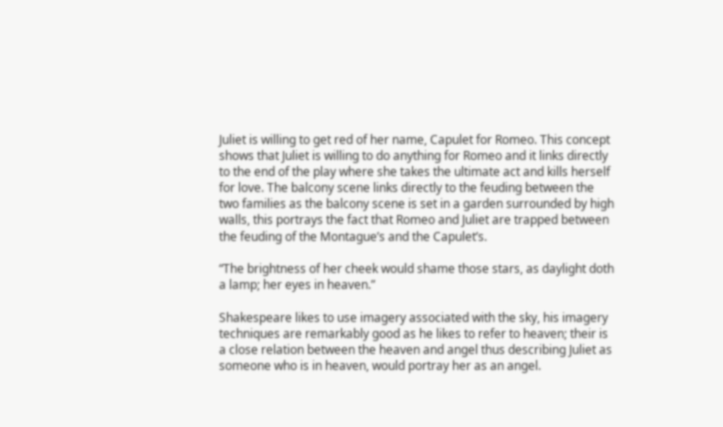Juliet is willing to get red of her name, Capulet for Romeo. This concept shows that Juliet is willing to do anything for Romeo and it links directly to the end of the play where she takes the ultimate act and kills herself for love. The balcony scene links directly to the feuding between the two families as the balcony scene is set in a garden surrounded by high walls, this portrays the fact that Romeo and Juliet are trapped between the feuding of the Montague’s and the Capulet’s.

“The brightness of her cheek would shame those stars, as daylight doth a lamp; her eyes in heaven.”

Shakespeare likes to use imagery associated with the sky, his imagery techniques are remarkably good as he likes to refer to heaven; their is a close relation between the heaven and angel thus describing Juliet as someone who is in heaven, would portray her as an angel.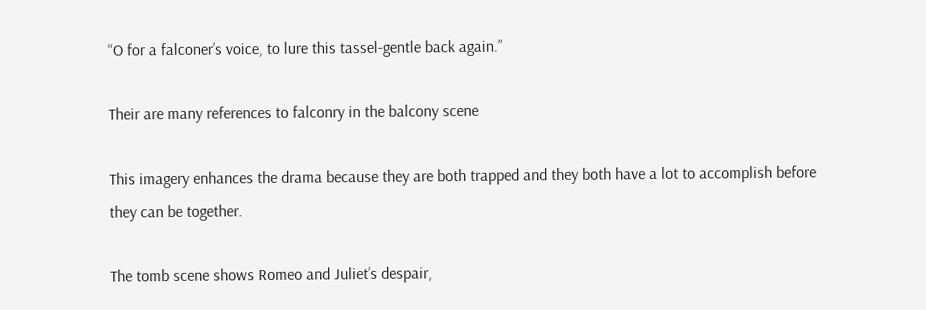“O for a falconer’s voice, to lure this tassel-gentle back again.”

Their are many references to falconry in the balcony scene

This imagery enhances the drama because they are both trapped and they both have a lot to accomplish before they can be together.

The tomb scene shows Romeo and Juliet’s despair,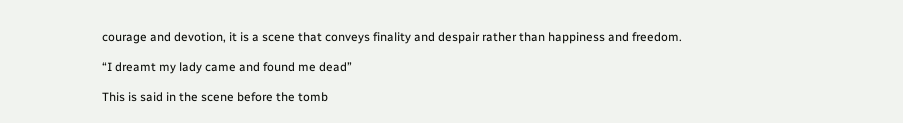courage and devotion, it is a scene that conveys finality and despair rather than happiness and freedom.

“I dreamt my lady came and found me dead”

This is said in the scene before the tomb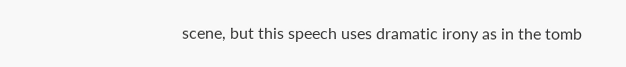scene, but this speech uses dramatic irony as in the tomb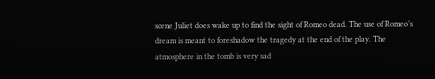scene Juliet does wake up to find the sight of Romeo dead. The use of Romeo’s dream is meant to foreshadow the tragedy at the end of the play. The atmosphere in the tomb is very sad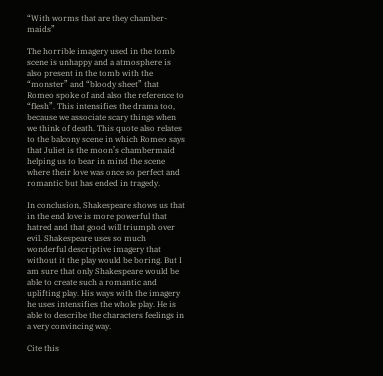“With worms that are they chamber-maids”

The horrible imagery used in the tomb scene is unhappy and a atmosphere is also present in the tomb with the “monster” and “bloody sheet” that Romeo spoke of and also the reference to “flesh”. This intensifies the drama too, because we associate scary things when we think of death. This quote also relates to the balcony scene in which Romeo says that Juliet is the moon’s chambermaid helping us to bear in mind the scene where their love was once so perfect and romantic but has ended in tragedy.

In conclusion, Shakespeare shows us that in the end love is more powerful that hatred and that good will triumph over evil. Shakespeare uses so much wonderful descriptive imagery that without it the play would be boring. But I am sure that only Shakespeare would be able to create such a romantic and uplifting play. His ways with the imagery he uses intensifies the whole play. He is able to describe the characters feelings in a very convincing way.

Cite this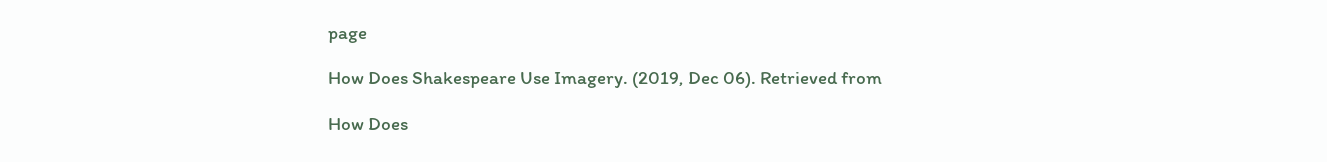page

How Does Shakespeare Use Imagery. (2019, Dec 06). Retrieved from

How Does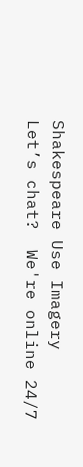Shakespeare Use Imagery
Let’s chat?  We're online 24/7